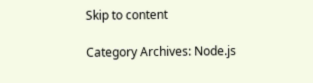Skip to content

Category Archives: Node.js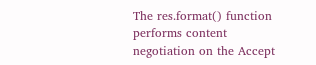The res.format() function performs content negotiation on the Accept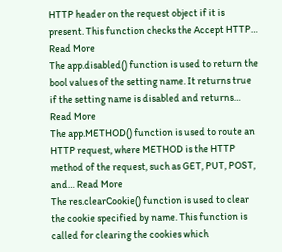HTTP header on the request object if it is present. This function checks the Accept HTTP… Read More
The app.disabled() function is used to return the bool values of the setting name. It returns true if the setting name is disabled and returns… Read More
The app.METHOD() function is used to route an HTTP request, where METHOD is the HTTP method of the request, such as GET, PUT, POST, and… Read More
The res.clearCookie() function is used to clear the cookie specified by name. This function is called for clearing the cookies which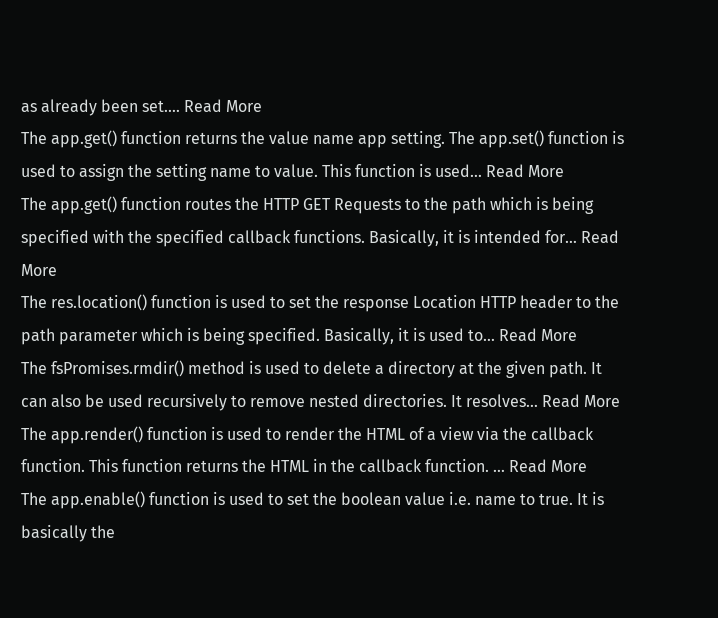as already been set.… Read More
The app.get() function returns the value name app setting. The app.set() function is used to assign the setting name to value. This function is used… Read More
The app.get() function routes the HTTP GET Requests to the path which is being specified with the specified callback functions. Basically, it is intended for… Read More
The res.location() function is used to set the response Location HTTP header to the path parameter which is being specified. Basically, it is used to… Read More
The fsPromises.rmdir() method is used to delete a directory at the given path. It can also be used recursively to remove nested directories. It resolves… Read More
The app.render() function is used to render the HTML of a view via the callback function. This function returns the HTML in the callback function. … Read More
The app.enable() function is used to set the boolean value i.e. name to true. It is basically the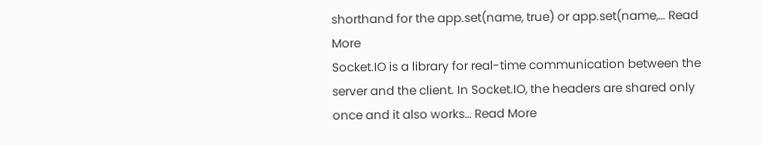shorthand for the app.set(name, true) or app.set(name,… Read More
Socket.IO is a library for real-time communication between the server and the client. In Socket.IO, the headers are shared only once and it also works… Read More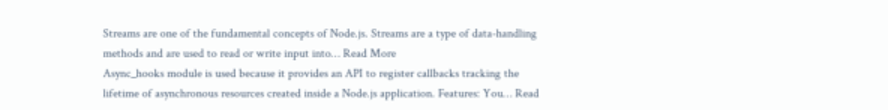Streams are one of the fundamental concepts of Node.js. Streams are a type of data-handling methods and are used to read or write input into… Read More
Async_hooks module is used because it provides an API to register callbacks tracking the lifetime of asynchronous resources created inside a Node.js application. Features: You… Read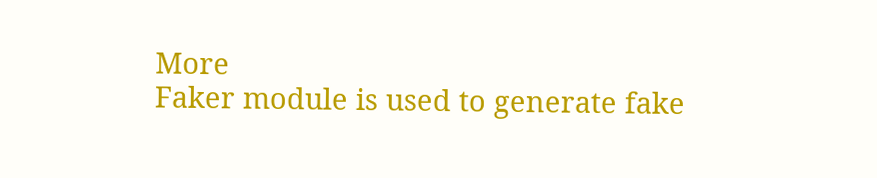More
Faker module is used to generate fake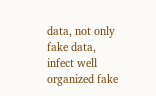data, not only fake data, infect well organized fake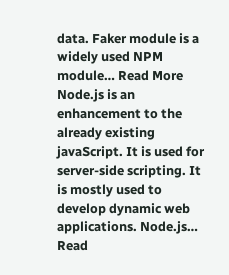data. Faker module is a widely used NPM module… Read More
Node.js is an enhancement to the already existing javaScript. It is used for server-side scripting. It is mostly used to develop dynamic web applications. Node.js… Read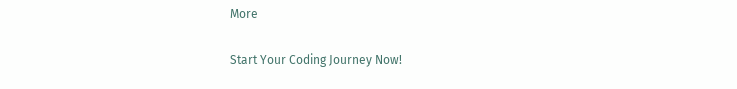More

Start Your Coding Journey Now!